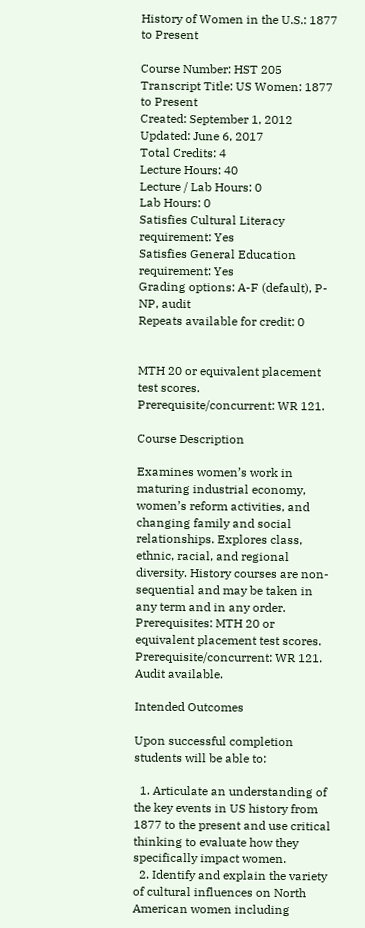History of Women in the U.S.: 1877 to Present

Course Number: HST 205
Transcript Title: US Women: 1877 to Present
Created: September 1, 2012
Updated: June 6, 2017
Total Credits: 4
Lecture Hours: 40
Lecture / Lab Hours: 0
Lab Hours: 0
Satisfies Cultural Literacy requirement: Yes
Satisfies General Education requirement: Yes
Grading options: A-F (default), P-NP, audit
Repeats available for credit: 0


MTH 20 or equivalent placement test scores. Prerequisite/concurrent: WR 121.

Course Description

Examines women’s work in maturing industrial economy, women’s reform activities, and changing family and social relationships. Explores class, ethnic, racial, and regional diversity. History courses are non-sequential and may be taken in any term and in any order. Prerequisites: MTH 20 or equivalent placement test scores. Prerequisite/concurrent: WR 121. Audit available.

Intended Outcomes

Upon successful completion students will be able to:

  1. Articulate an understanding of the key events in US history from 1877 to the present and use critical thinking to evaluate how they specifically impact women.
  2. Identify and explain the variety of cultural influences on North American women including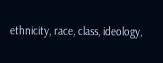ethnicity, race, class, ideology,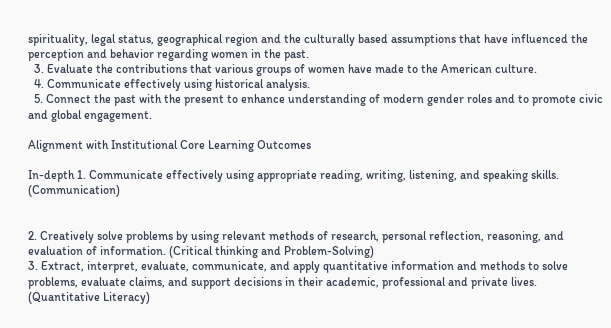spirituality, legal status, geographical region and the culturally based assumptions that have influenced the perception and behavior regarding women in the past.
  3. Evaluate the contributions that various groups of women have made to the American culture.
  4. Communicate effectively using historical analysis.
  5. Connect the past with the present to enhance understanding of modern gender roles and to promote civic and global engagement.

Alignment with Institutional Core Learning Outcomes

In-depth 1. Communicate effectively using appropriate reading, writing, listening, and speaking skills. (Communication)


2. Creatively solve problems by using relevant methods of research, personal reflection, reasoning, and evaluation of information. (Critical thinking and Problem-Solving)
3. Extract, interpret, evaluate, communicate, and apply quantitative information and methods to solve problems, evaluate claims, and support decisions in their academic, professional and private lives. (Quantitative Literacy)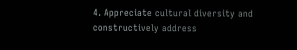4. Appreciate cultural diversity and constructively address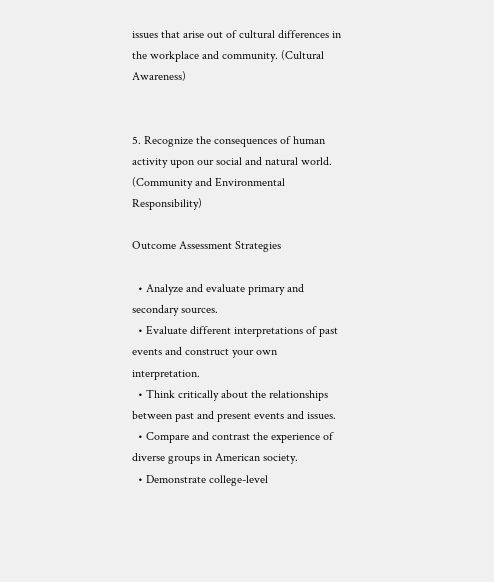issues that arise out of cultural differences in the workplace and community. (Cultural Awareness)


5. Recognize the consequences of human activity upon our social and natural world. (Community and Environmental Responsibility)

Outcome Assessment Strategies

  • Analyze and evaluate primary and secondary sources.
  • Evaluate different interpretations of past events and construct your own interpretation.
  • Think critically about the relationships between past and present events and issues.
  • Compare and contrast the experience of diverse groups in American society.
  • Demonstrate college-level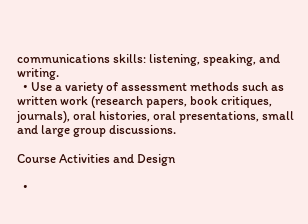communications skills: listening, speaking, and writing.
  • Use a variety of assessment methods such as written work (research papers, book critiques, journals), oral histories, oral presentations, small and large group discussions.

Course Activities and Design

  •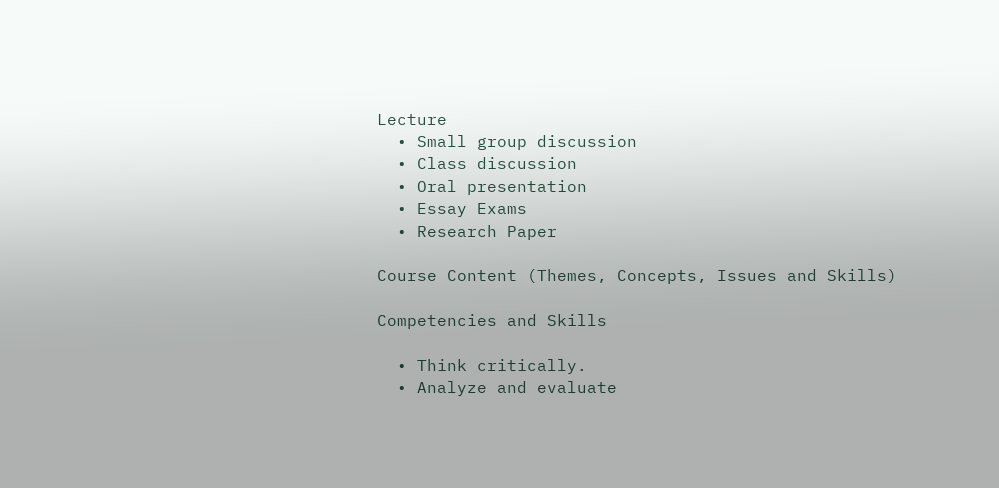Lecture
  • Small group discussion
  • Class discussion
  • Oral presentation
  • Essay Exams
  • Research Paper

Course Content (Themes, Concepts, Issues and Skills)

Competencies and Skills

  • Think critically.
  • Analyze and evaluate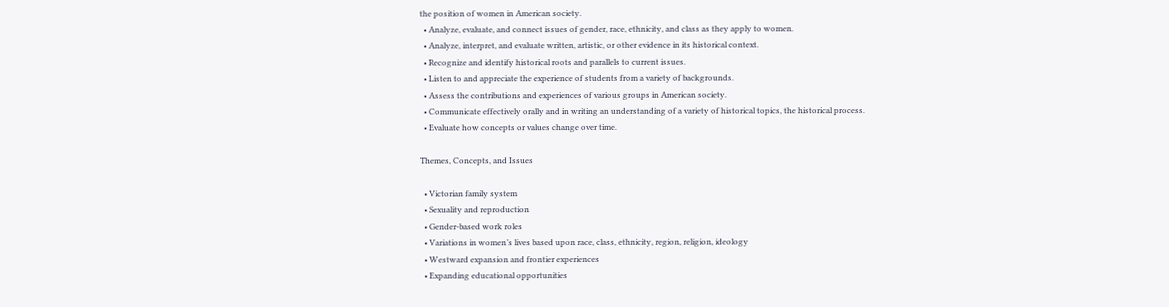the position of women in American society.
  • Analyze, evaluate, and connect issues of gender, race, ethnicity, and class as they apply to women.
  • Analyze, interpret, and evaluate written, artistic, or other evidence in its historical context.
  • Recognize and identify historical roots and parallels to current issues.
  • Listen to and appreciate the experience of students from a variety of backgrounds.
  • Assess the contributions and experiences of various groups in American society.
  • Communicate effectively orally and in writing an understanding of a variety of historical topics, the historical process.
  • Evaluate how concepts or values change over time.

Themes, Concepts, and Issues

  • Victorian family system
  • Sexuality and reproduction
  • Gender-based work roles
  • Variations in women’s lives based upon race, class, ethnicity, region, religion, ideology
  • Westward expansion and frontier experiences
  • Expanding educational opportunities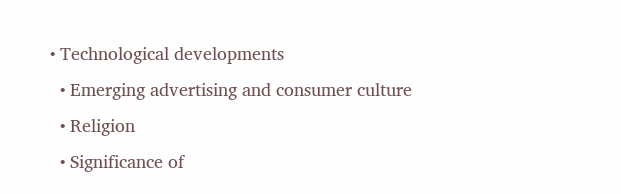• Technological developments
  • Emerging advertising and consumer culture
  • Religion
  • Significance of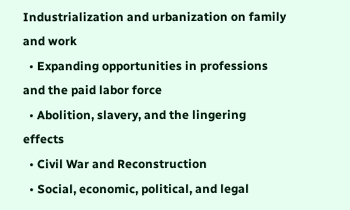Industrialization and urbanization on family and work
  • Expanding opportunities in professions and the paid labor force
  • Abolition, slavery, and the lingering effects
  • Civil War and Reconstruction
  • Social, economic, political, and legal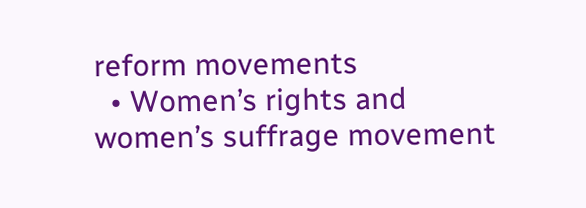reform movements
  • Women’s rights and women’s suffrage movement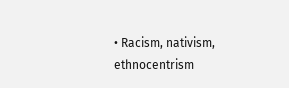• Racism, nativism, ethnocentrism